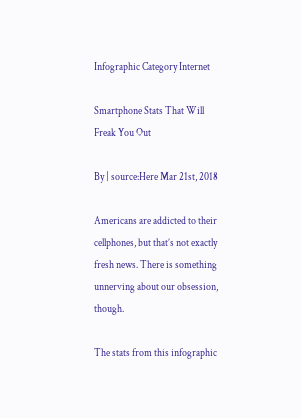Infographic Category Internet

Smartphone Stats That Will Freak You Out

By | source:Here Mar 21st, 2018

Americans are addicted to their cellphones, but that’s not exactly fresh news. There is something unnerving about our obsession, though.

The stats from this infographic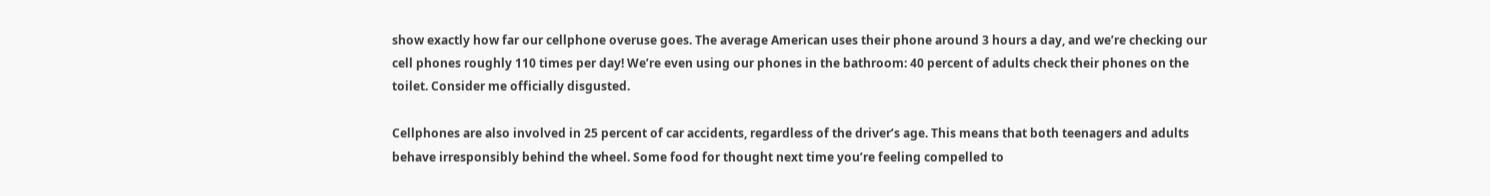show exactly how far our cellphone overuse goes. The average American uses their phone around 3 hours a day, and we’re checking our cell phones roughly 110 times per day! We’re even using our phones in the bathroom: 40 percent of adults check their phones on the toilet. Consider me officially disgusted.

Cellphones are also involved in 25 percent of car accidents, regardless of the driver’s age. This means that both teenagers and adults behave irresponsibly behind the wheel. Some food for thought next time you’re feeling compelled to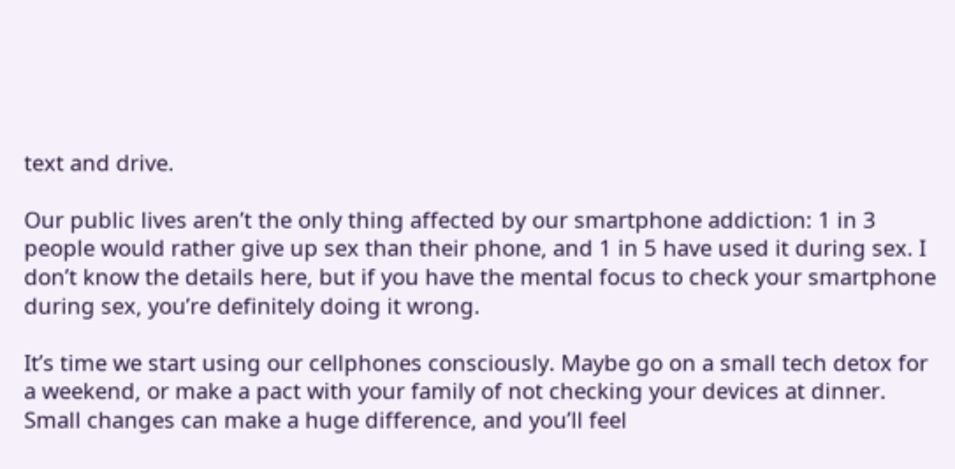text and drive.

Our public lives aren’t the only thing affected by our smartphone addiction: 1 in 3 people would rather give up sex than their phone, and 1 in 5 have used it during sex. I don’t know the details here, but if you have the mental focus to check your smartphone during sex, you’re definitely doing it wrong.

It’s time we start using our cellphones consciously. Maybe go on a small tech detox for a weekend, or make a pact with your family of not checking your devices at dinner. Small changes can make a huge difference, and you’ll feel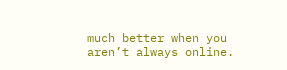much better when you aren’t always online.